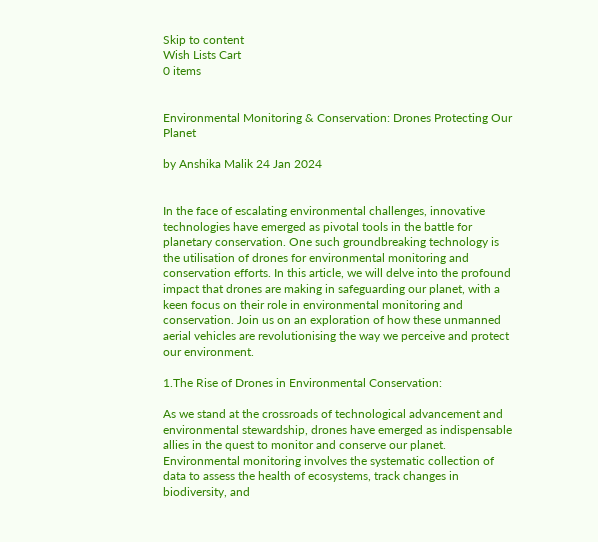Skip to content
Wish Lists Cart
0 items


Environmental Monitoring & Conservation: Drones Protecting Our Planet

by Anshika Malik 24 Jan 2024


In the face of escalating environmental challenges, innovative technologies have emerged as pivotal tools in the battle for planetary conservation. One such groundbreaking technology is the utilisation of drones for environmental monitoring and conservation efforts. In this article, we will delve into the profound impact that drones are making in safeguarding our planet, with a keen focus on their role in environmental monitoring and conservation. Join us on an exploration of how these unmanned aerial vehicles are revolutionising the way we perceive and protect our environment.

1.The Rise of Drones in Environmental Conservation:

As we stand at the crossroads of technological advancement and environmental stewardship, drones have emerged as indispensable allies in the quest to monitor and conserve our planet. Environmental monitoring involves the systematic collection of data to assess the health of ecosystems, track changes in biodiversity, and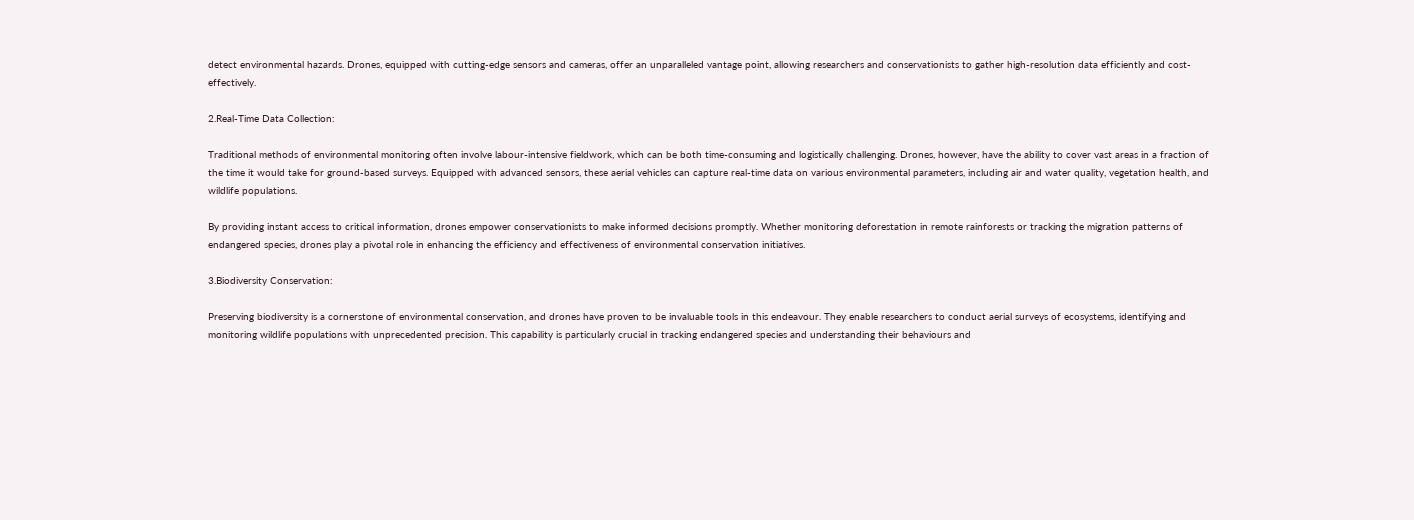detect environmental hazards. Drones, equipped with cutting-edge sensors and cameras, offer an unparalleled vantage point, allowing researchers and conservationists to gather high-resolution data efficiently and cost-effectively.

2.Real-Time Data Collection:

Traditional methods of environmental monitoring often involve labour-intensive fieldwork, which can be both time-consuming and logistically challenging. Drones, however, have the ability to cover vast areas in a fraction of the time it would take for ground-based surveys. Equipped with advanced sensors, these aerial vehicles can capture real-time data on various environmental parameters, including air and water quality, vegetation health, and wildlife populations.

By providing instant access to critical information, drones empower conservationists to make informed decisions promptly. Whether monitoring deforestation in remote rainforests or tracking the migration patterns of endangered species, drones play a pivotal role in enhancing the efficiency and effectiveness of environmental conservation initiatives.

3.Biodiversity Conservation:

Preserving biodiversity is a cornerstone of environmental conservation, and drones have proven to be invaluable tools in this endeavour. They enable researchers to conduct aerial surveys of ecosystems, identifying and monitoring wildlife populations with unprecedented precision. This capability is particularly crucial in tracking endangered species and understanding their behaviours and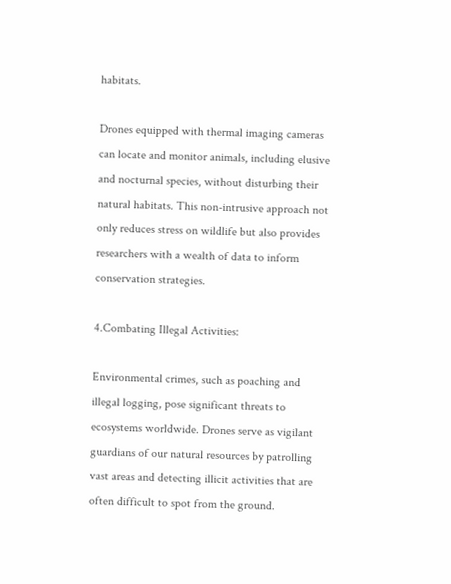habitats.

Drones equipped with thermal imaging cameras can locate and monitor animals, including elusive and nocturnal species, without disturbing their natural habitats. This non-intrusive approach not only reduces stress on wildlife but also provides researchers with a wealth of data to inform conservation strategies.

4.Combating Illegal Activities:

Environmental crimes, such as poaching and illegal logging, pose significant threats to ecosystems worldwide. Drones serve as vigilant guardians of our natural resources by patrolling vast areas and detecting illicit activities that are often difficult to spot from the ground.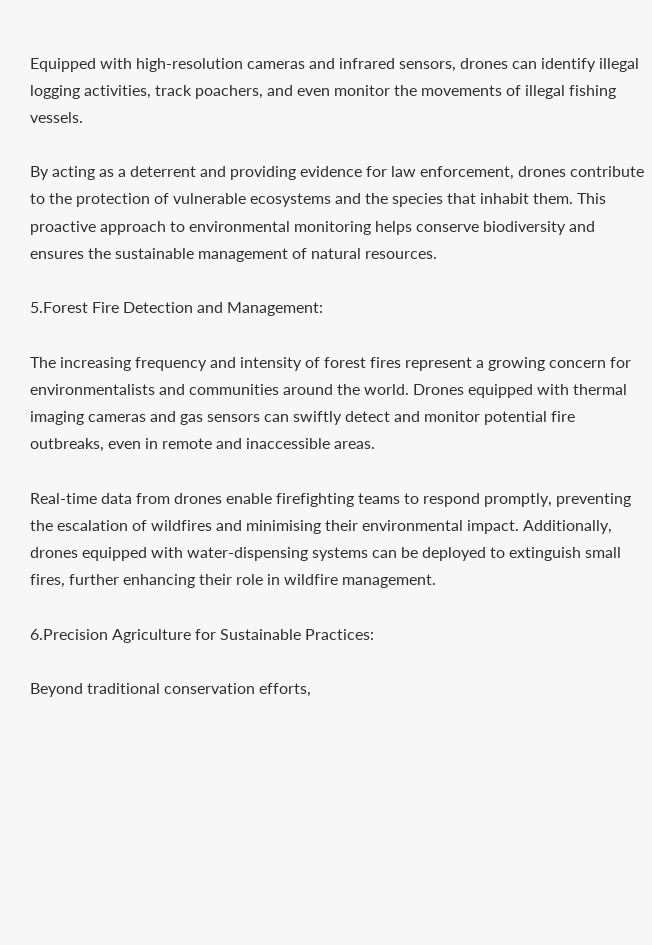Equipped with high-resolution cameras and infrared sensors, drones can identify illegal logging activities, track poachers, and even monitor the movements of illegal fishing vessels.

By acting as a deterrent and providing evidence for law enforcement, drones contribute to the protection of vulnerable ecosystems and the species that inhabit them. This proactive approach to environmental monitoring helps conserve biodiversity and ensures the sustainable management of natural resources.

5.Forest Fire Detection and Management:

The increasing frequency and intensity of forest fires represent a growing concern for environmentalists and communities around the world. Drones equipped with thermal imaging cameras and gas sensors can swiftly detect and monitor potential fire outbreaks, even in remote and inaccessible areas.

Real-time data from drones enable firefighting teams to respond promptly, preventing the escalation of wildfires and minimising their environmental impact. Additionally, drones equipped with water-dispensing systems can be deployed to extinguish small fires, further enhancing their role in wildfire management.

6.Precision Agriculture for Sustainable Practices:

Beyond traditional conservation efforts,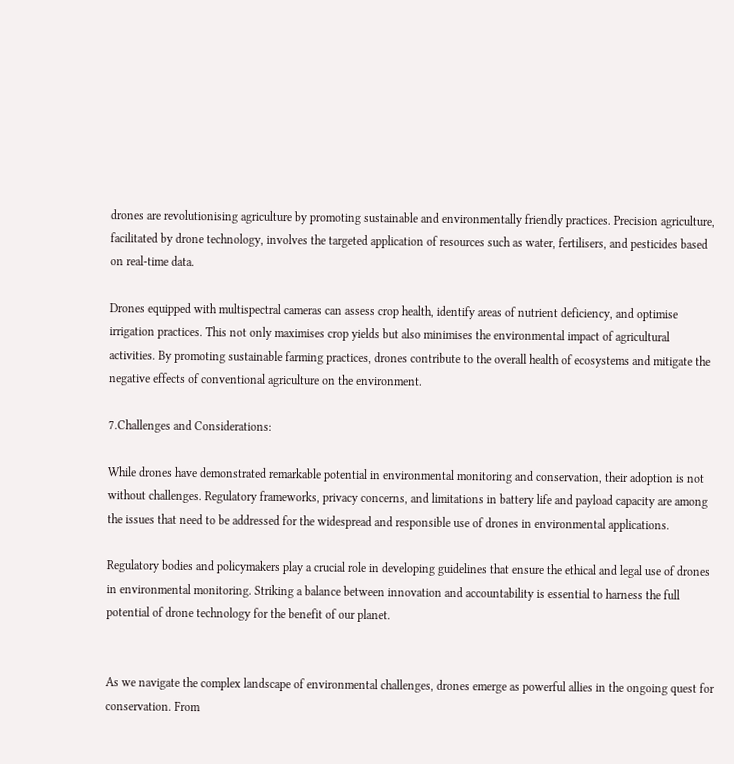drones are revolutionising agriculture by promoting sustainable and environmentally friendly practices. Precision agriculture, facilitated by drone technology, involves the targeted application of resources such as water, fertilisers, and pesticides based on real-time data.

Drones equipped with multispectral cameras can assess crop health, identify areas of nutrient deficiency, and optimise irrigation practices. This not only maximises crop yields but also minimises the environmental impact of agricultural activities. By promoting sustainable farming practices, drones contribute to the overall health of ecosystems and mitigate the negative effects of conventional agriculture on the environment.

7.Challenges and Considerations:

While drones have demonstrated remarkable potential in environmental monitoring and conservation, their adoption is not without challenges. Regulatory frameworks, privacy concerns, and limitations in battery life and payload capacity are among the issues that need to be addressed for the widespread and responsible use of drones in environmental applications.

Regulatory bodies and policymakers play a crucial role in developing guidelines that ensure the ethical and legal use of drones in environmental monitoring. Striking a balance between innovation and accountability is essential to harness the full potential of drone technology for the benefit of our planet.


As we navigate the complex landscape of environmental challenges, drones emerge as powerful allies in the ongoing quest for conservation. From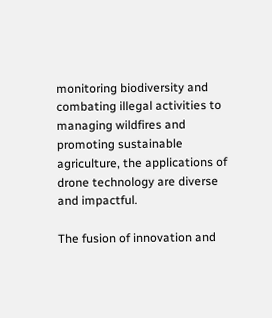monitoring biodiversity and combating illegal activities to managing wildfires and promoting sustainable agriculture, the applications of drone technology are diverse and impactful.

The fusion of innovation and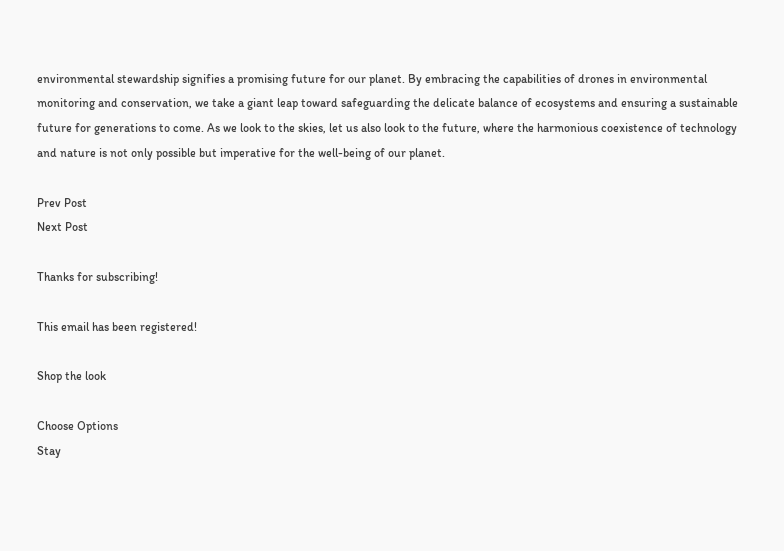environmental stewardship signifies a promising future for our planet. By embracing the capabilities of drones in environmental monitoring and conservation, we take a giant leap toward safeguarding the delicate balance of ecosystems and ensuring a sustainable future for generations to come. As we look to the skies, let us also look to the future, where the harmonious coexistence of technology and nature is not only possible but imperative for the well-being of our planet.

Prev Post
Next Post

Thanks for subscribing!

This email has been registered!

Shop the look

Choose Options
Stay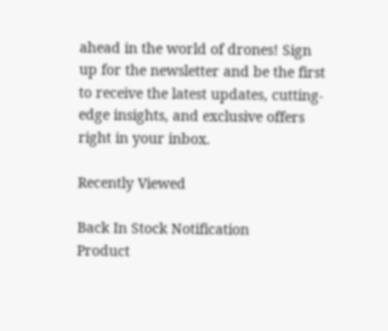ahead in the world of drones! Sign up for the newsletter and be the first to receive the latest updates, cutting-edge insights, and exclusive offers right in your inbox.

Recently Viewed

Back In Stock Notification
Product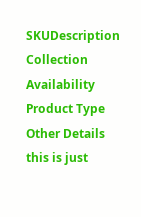SKUDescription Collection Availability Product Type Other Details
this is just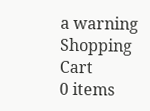a warning
Shopping Cart
0 items